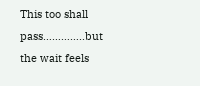This too shall pass…………..but the wait feels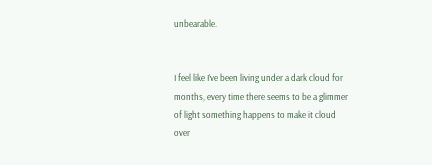unbearable.


I feel like I’ve been living under a dark cloud for months, every time there seems to be a glimmer of light something happens to make it cloud over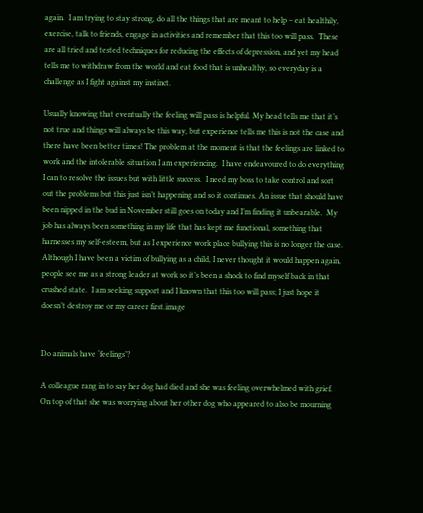again.  I am trying to stay strong, do all the things that are meant to help – eat healthily, exercise, talk to friends, engage in activities and remember that this too will pass.  These are all tried and tested techniques for reducing the effects of depression, and yet my head tells me to withdraw from the world and eat food that is unhealthy, so everyday is a challenge as I fight against my instinct.

Usually knowing that eventually the feeling will pass is helpful. My head tells me that it’s not true and things will always be this way, but experience tells me this is not the case and there have been better times! The problem at the moment is that the feelings are linked to work and the intolerable situation I am experiencing.  I have endeavoured to do everything I can to resolve the issues but with little success.  I need my boss to take control and sort out the problems but this just isn’t happening and so it continues. An issue that should have been nipped in the bud in November still goes on today and I’m finding it unbearable.  My job has always been something in my life that has kept me functional, something that harnesses my self-esteem, but as I experience work place bullying this is no longer the case.  Although I have been a victim of bullying as a child, I never thought it would happen again, people see me as a strong leader at work so it’s been a shock to find myself back in that crushed state.  I am seeking support and I known that this too will pass; I just hope it doesn’t destroy me or my career first.image


Do animals have ‘feelings’?

A colleague rang in to say her dog had died and she was feeling overwhelmed with grief. On top of that she was worrying about her other dog who appeared to also be mourning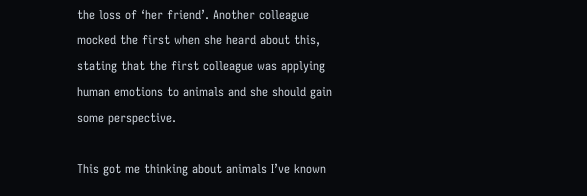the loss of ‘her friend’. Another colleague mocked the first when she heard about this, stating that the first colleague was applying human emotions to animals and she should gain some perspective.

This got me thinking about animals I’ve known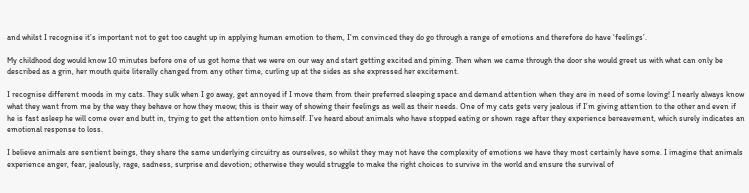and whilst I recognise it’s important not to get too caught up in applying human emotion to them, I’m convinced they do go through a range of emotions and therefore do have ‘feelings’.

My childhood dog would know 10 minutes before one of us got home that we were on our way and start getting excited and pining. Then when we came through the door she would greet us with what can only be described as a grin, her mouth quite literally changed from any other time, curling up at the sides as she expressed her excitement.

I recognise different moods in my cats. They sulk when I go away, get annoyed if I move them from their preferred sleeping space and demand attention when they are in need of some loving! I nearly always know what they want from me by the way they behave or how they meow; this is their way of showing their feelings as well as their needs. One of my cats gets very jealous if I’m giving attention to the other and even if he is fast asleep he will come over and butt in, trying to get the attention onto himself. I’ve heard about animals who have stopped eating or shown rage after they experience bereavement, which surely indicates an emotional response to loss.

I believe animals are sentient beings, they share the same underlying circuitry as ourselves, so whilst they may not have the complexity of emotions we have they most certainly have some. I imagine that animals experience anger, fear, jealously, rage, sadness, surprise and devotion; otherwise they would struggle to make the right choices to survive in the world and ensure the survival of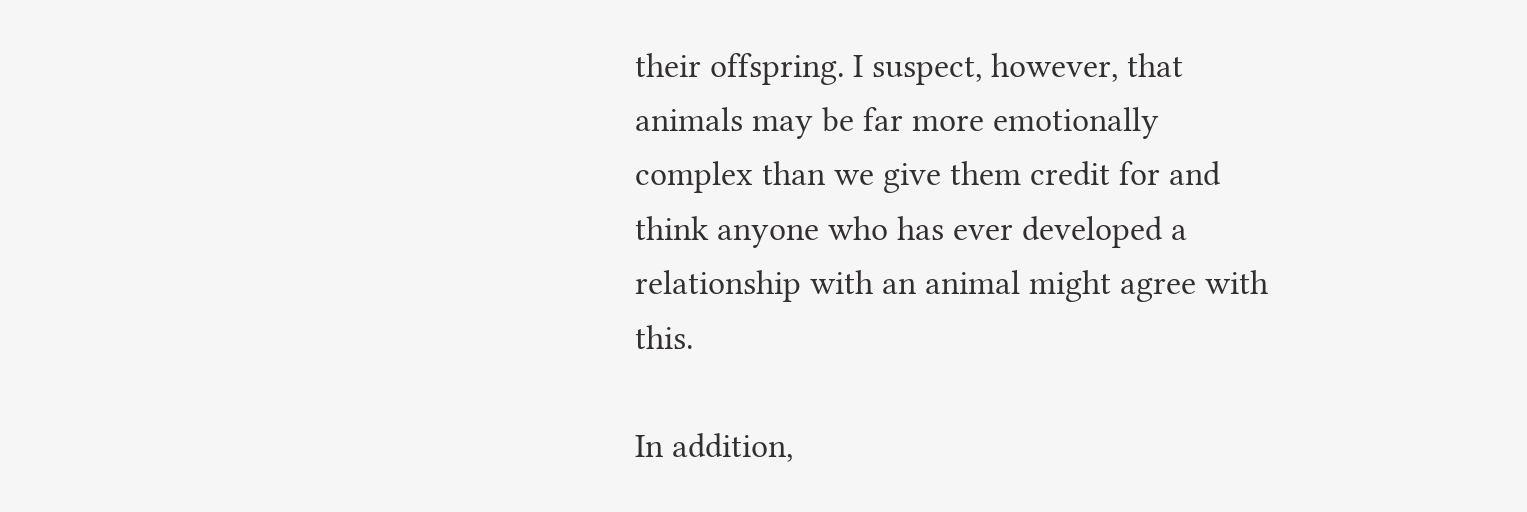their offspring. I suspect, however, that animals may be far more emotionally complex than we give them credit for and think anyone who has ever developed a relationship with an animal might agree with this.

In addition,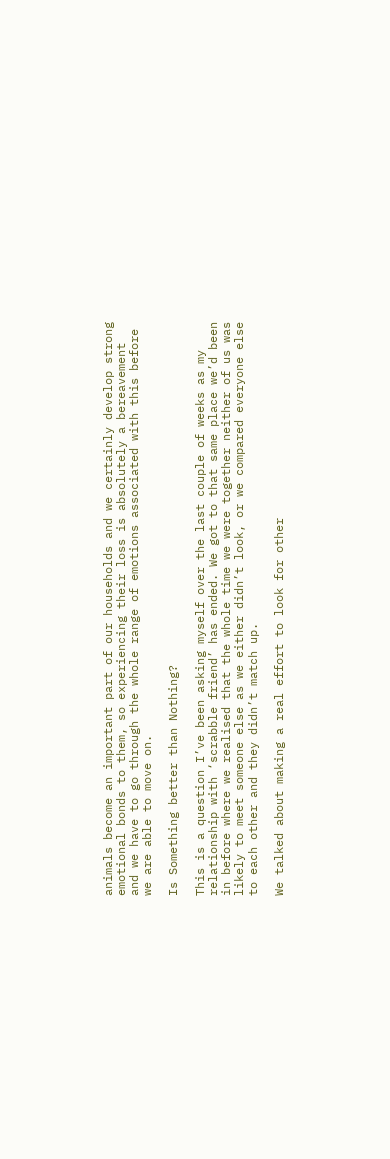animals become an important part of our households and we certainly develop strong emotional bonds to them, so experiencing their loss is absolutely a bereavement and we have to go through the whole range of emotions associated with this before we are able to move on.

Is Something better than Nothing?

This is a question I’ve been asking myself over the last couple of weeks as my relationship with ‘scrabble friend’ has ended. We got to that same place we’d been in before where we realised that the whole time we were together neither of us was likely to meet someone else as we either didn’t look, or we compared everyone else to each other and they didn’t match up.

We talked about making a real effort to look for other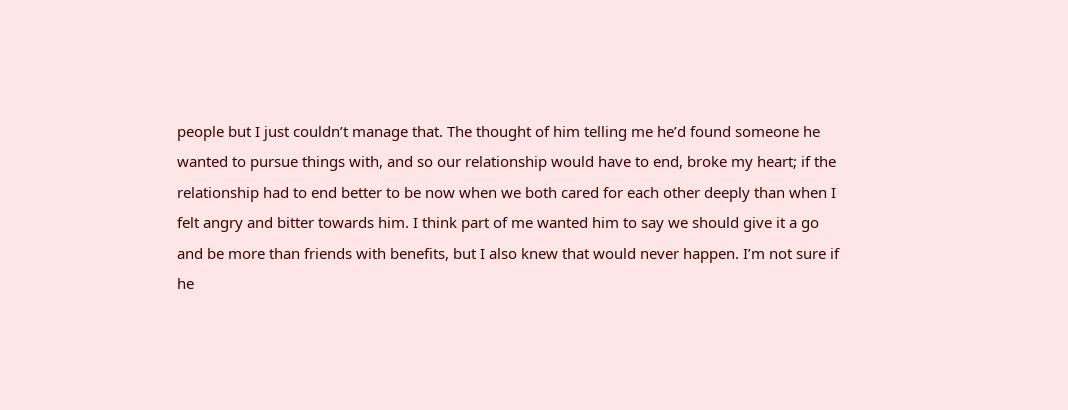people but I just couldn’t manage that. The thought of him telling me he’d found someone he wanted to pursue things with, and so our relationship would have to end, broke my heart; if the relationship had to end better to be now when we both cared for each other deeply than when I felt angry and bitter towards him. I think part of me wanted him to say we should give it a go and be more than friends with benefits, but I also knew that would never happen. I’m not sure if he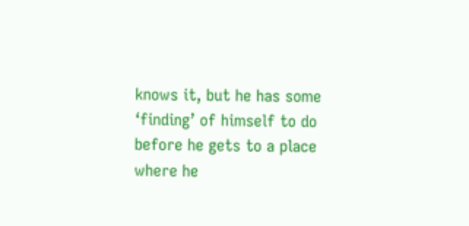knows it, but he has some ‘finding’ of himself to do before he gets to a place where he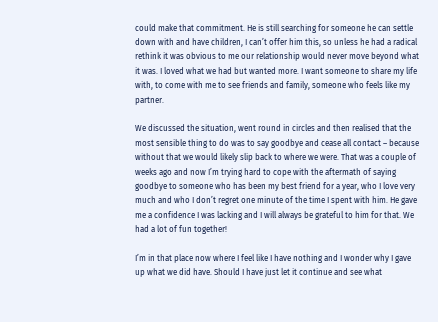could make that commitment. He is still searching for someone he can settle down with and have children, I can’t offer him this, so unless he had a radical rethink it was obvious to me our relationship would never move beyond what it was. I loved what we had but wanted more. I want someone to share my life with, to come with me to see friends and family, someone who feels like my partner.

We discussed the situation, went round in circles and then realised that the most sensible thing to do was to say goodbye and cease all contact – because without that we would likely slip back to where we were. That was a couple of weeks ago and now I’m trying hard to cope with the aftermath of saying goodbye to someone who has been my best friend for a year, who I love very much and who I don’t regret one minute of the time I spent with him. He gave me a confidence I was lacking and I will always be grateful to him for that. We had a lot of fun together!

I’m in that place now where I feel like I have nothing and I wonder why I gave up what we did have. Should I have just let it continue and see what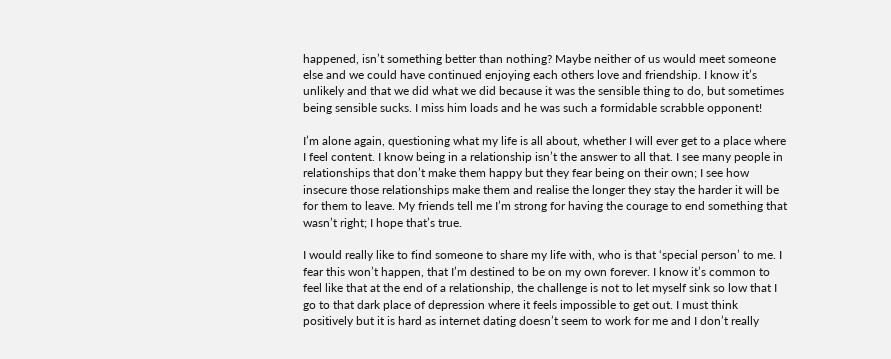happened, isn’t something better than nothing? Maybe neither of us would meet someone else and we could have continued enjoying each others love and friendship. I know it’s unlikely and that we did what we did because it was the sensible thing to do, but sometimes being sensible sucks. I miss him loads and he was such a formidable scrabble opponent!

I’m alone again, questioning what my life is all about, whether I will ever get to a place where I feel content. I know being in a relationship isn’t the answer to all that. I see many people in relationships that don’t make them happy but they fear being on their own; I see how insecure those relationships make them and realise the longer they stay the harder it will be for them to leave. My friends tell me I’m strong for having the courage to end something that wasn’t right; I hope that’s true.

I would really like to find someone to share my life with, who is that ‘special person’ to me. I fear this won’t happen, that I’m destined to be on my own forever. I know it’s common to feel like that at the end of a relationship, the challenge is not to let myself sink so low that I go to that dark place of depression where it feels impossible to get out. I must think positively but it is hard as internet dating doesn’t seem to work for me and I don’t really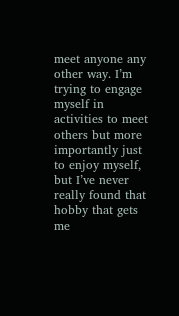meet anyone any other way. I’m trying to engage myself in activities to meet others but more importantly just to enjoy myself, but I’ve never really found that hobby that gets me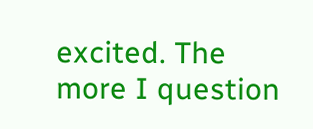excited. The more I question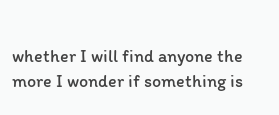whether I will find anyone the more I wonder if something is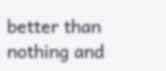better than nothing and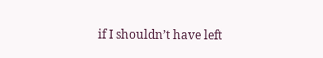if I shouldn’t have left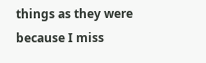things as they were because I miss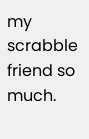my scrabble friend so much.